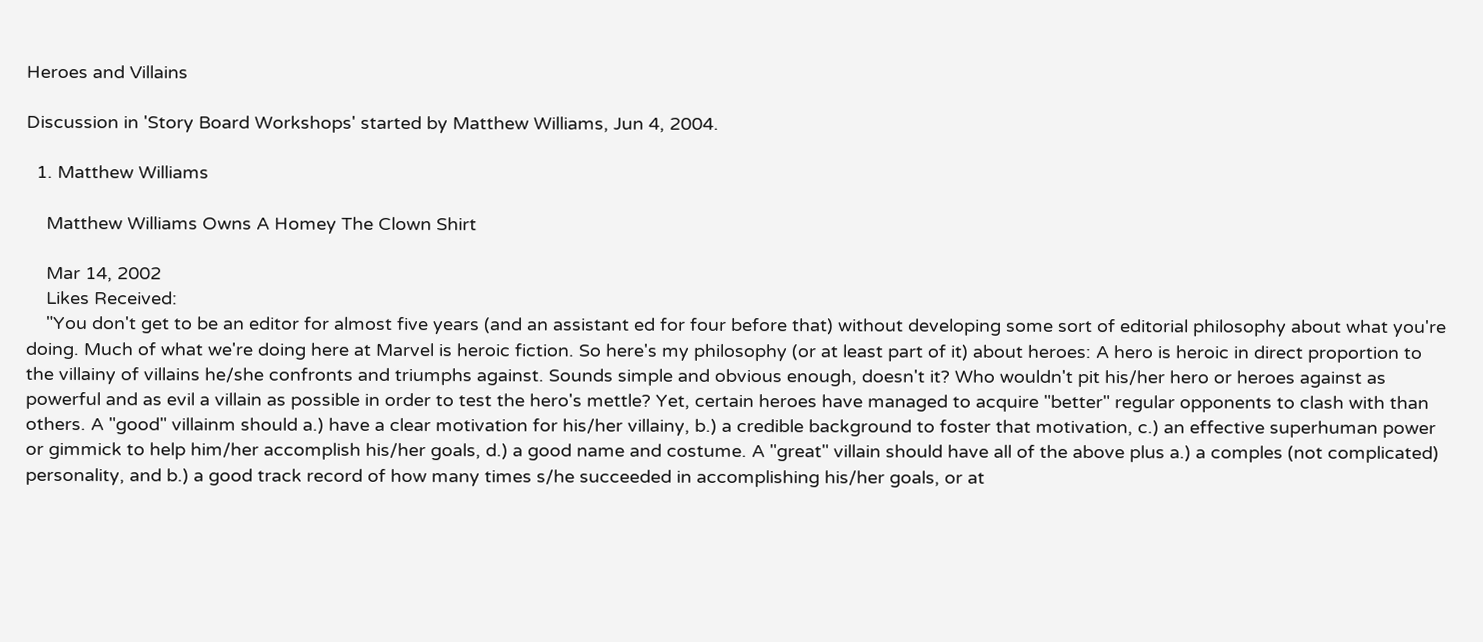Heroes and Villains

Discussion in 'Story Board Workshops' started by Matthew Williams, Jun 4, 2004.

  1. Matthew Williams

    Matthew Williams Owns A Homey The Clown Shirt

    Mar 14, 2002
    Likes Received:
    "You don't get to be an editor for almost five years (and an assistant ed for four before that) without developing some sort of editorial philosophy about what you're doing. Much of what we're doing here at Marvel is heroic fiction. So here's my philosophy (or at least part of it) about heroes: A hero is heroic in direct proportion to the villainy of villains he/she confronts and triumphs against. Sounds simple and obvious enough, doesn't it? Who wouldn't pit his/her hero or heroes against as powerful and as evil a villain as possible in order to test the hero's mettle? Yet, certain heroes have managed to acquire "better" regular opponents to clash with than others. A "good" villainm should a.) have a clear motivation for his/her villainy, b.) a credible background to foster that motivation, c.) an effective superhuman power or gimmick to help him/her accomplish his/her goals, d.) a good name and costume. A "great" villain should have all of the above plus a.) a comples (not complicated) personality, and b.) a good track record of how many times s/he succeeded in accomplishing his/her goals, or at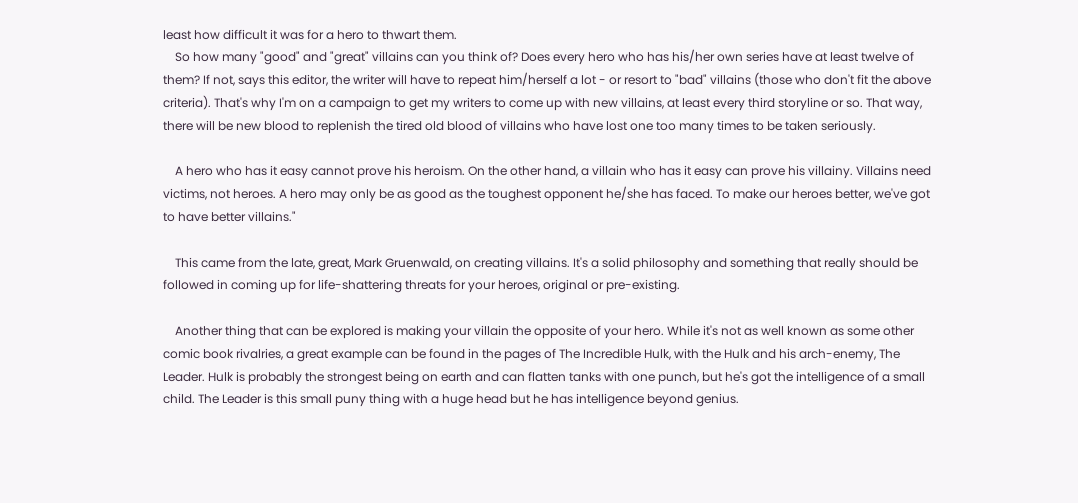least how difficult it was for a hero to thwart them.
    So how many "good" and "great" villains can you think of? Does every hero who has his/her own series have at least twelve of them? If not, says this editor, the writer will have to repeat him/herself a lot - or resort to "bad" villains (those who don't fit the above criteria). That's why I'm on a campaign to get my writers to come up with new villains, at least every third storyline or so. That way, there will be new blood to replenish the tired old blood of villains who have lost one too many times to be taken seriously.

    A hero who has it easy cannot prove his heroism. On the other hand, a villain who has it easy can prove his villainy. Villains need victims, not heroes. A hero may only be as good as the toughest opponent he/she has faced. To make our heroes better, we've got to have better villains."

    This came from the late, great, Mark Gruenwald, on creating villains. It's a solid philosophy and something that really should be followed in coming up for life-shattering threats for your heroes, original or pre-existing.

    Another thing that can be explored is making your villain the opposite of your hero. While it's not as well known as some other comic book rivalries, a great example can be found in the pages of The Incredible Hulk, with the Hulk and his arch-enemy, The Leader. Hulk is probably the strongest being on earth and can flatten tanks with one punch, but he's got the intelligence of a small child. The Leader is this small puny thing with a huge head but he has intelligence beyond genius.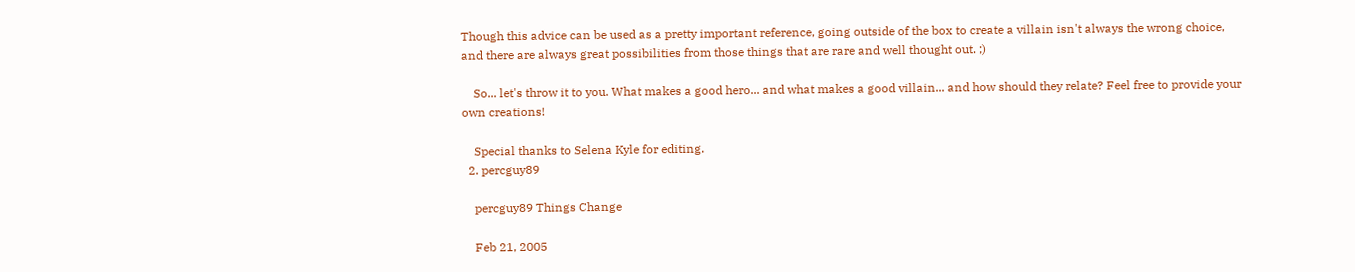Though this advice can be used as a pretty important reference, going outside of the box to create a villain isn't always the wrong choice, and there are always great possibilities from those things that are rare and well thought out. ;)

    So... let's throw it to you. What makes a good hero... and what makes a good villain... and how should they relate? Feel free to provide your own creations!

    Special thanks to Selena Kyle for editing.
  2. percguy89

    percguy89 Things Change

    Feb 21, 2005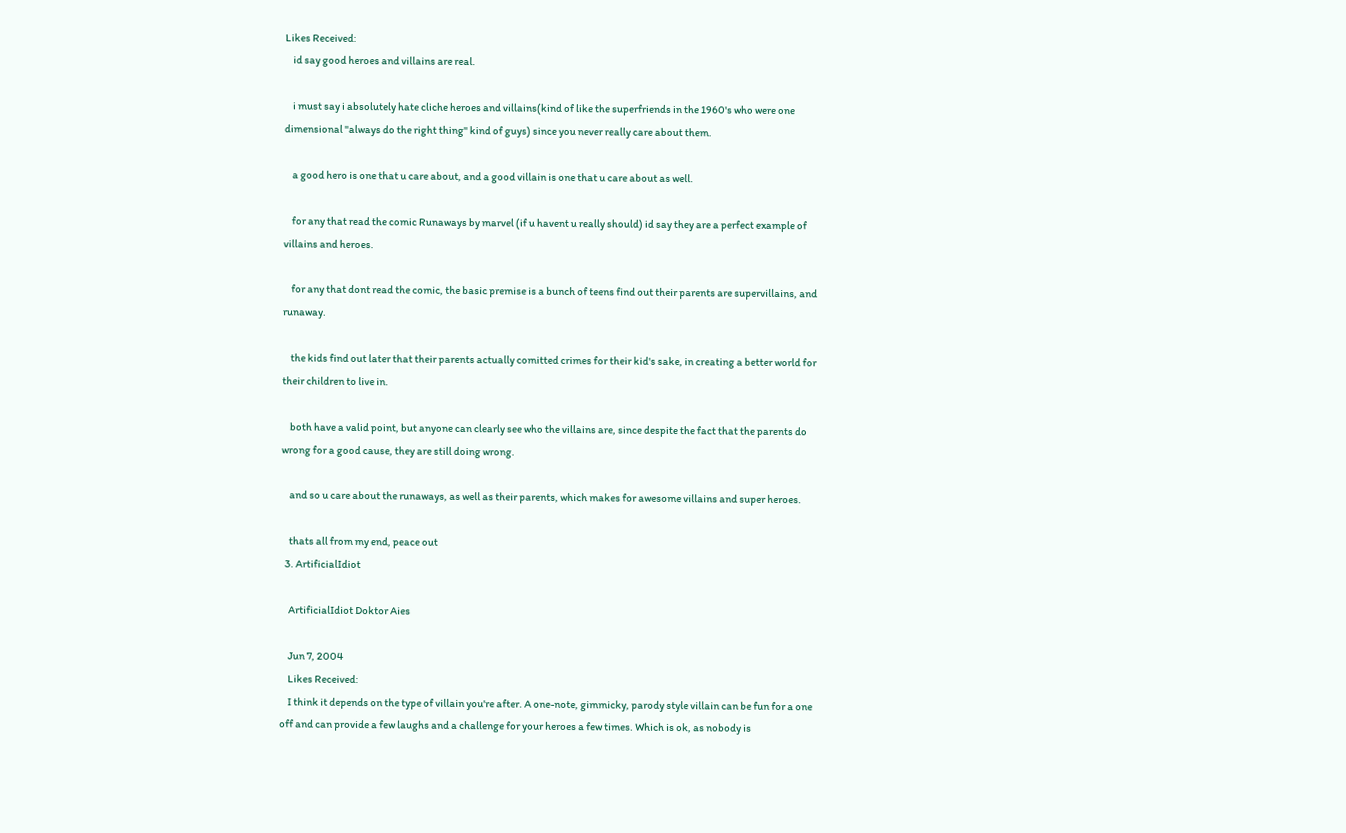Likes Received:
    id say good heroes and villains are real.

    i must say i absolutely hate cliche heroes and villains(kind of like the superfriends in the 1960's who were one dimensional "always do the right thing" kind of guys) since you never really care about them.

    a good hero is one that u care about, and a good villain is one that u care about as well.

    for any that read the comic Runaways by marvel (if u havent u really should) id say they are a perfect example of villains and heroes.

    for any that dont read the comic, the basic premise is a bunch of teens find out their parents are supervillains, and runaway.

    the kids find out later that their parents actually comitted crimes for their kid's sake, in creating a better world for their children to live in.

    both have a valid point, but anyone can clearly see who the villains are, since despite the fact that the parents do wrong for a good cause, they are still doing wrong.

    and so u care about the runaways, as well as their parents, which makes for awesome villains and super heroes.

    thats all from my end, peace out
  3. ArtificialIdiot

    ArtificialIdiot Doktor Aies

    Jun 7, 2004
    Likes Received:
    I think it depends on the type of villain you're after. A one-note, gimmicky, parody style villain can be fun for a one off and can provide a few laughs and a challenge for your heroes a few times. Which is ok, as nobody is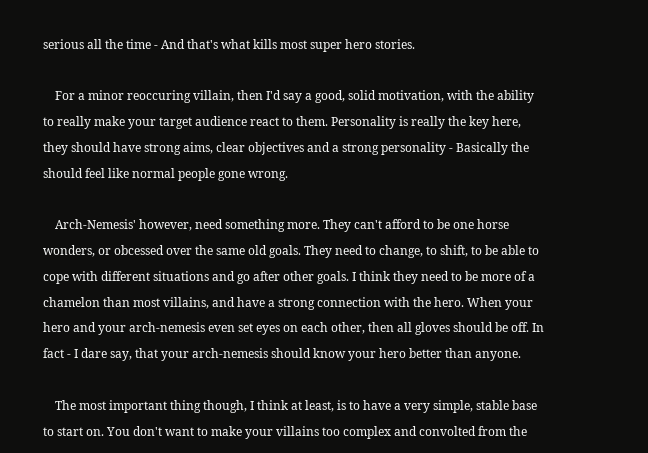serious all the time - And that's what kills most super hero stories.

    For a minor reoccuring villain, then I'd say a good, solid motivation, with the ability to really make your target audience react to them. Personality is really the key here, they should have strong aims, clear objectives and a strong personality - Basically the should feel like normal people gone wrong.

    Arch-Nemesis' however, need something more. They can't afford to be one horse wonders, or obcessed over the same old goals. They need to change, to shift, to be able to cope with different situations and go after other goals. I think they need to be more of a chamelon than most villains, and have a strong connection with the hero. When your hero and your arch-nemesis even set eyes on each other, then all gloves should be off. In fact - I dare say, that your arch-nemesis should know your hero better than anyone.

    The most important thing though, I think at least, is to have a very simple, stable base to start on. You don't want to make your villains too complex and convolted from the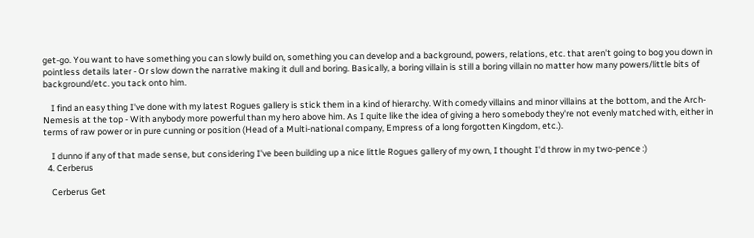get-go. You want to have something you can slowly build on, something you can develop and a background, powers, relations, etc. that aren't going to bog you down in pointless details later - Or slow down the narrative making it dull and boring. Basically, a boring villain is still a boring villain no matter how many powers/little bits of background/etc. you tack onto him.

    I find an easy thing I've done with my latest Rogues gallery is stick them in a kind of hierarchy. With comedy villains and minor villains at the bottom, and the Arch-Nemesis at the top - With anybody more powerful than my hero above him. As I quite like the idea of giving a hero somebody they're not evenly matched with, either in terms of raw power or in pure cunning or position (Head of a Multi-national company, Empress of a long forgotten Kingdom, etc.).

    I dunno if any of that made sense, but considering I've been building up a nice little Rogues gallery of my own, I thought I'd throw in my two-pence :)
  4. Cerberus

    Cerberus Get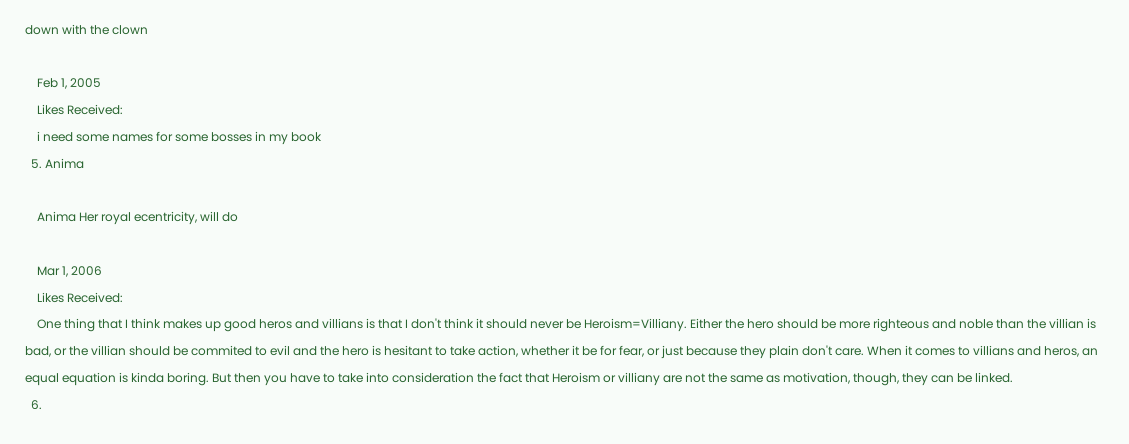down with the clown

    Feb 1, 2005
    Likes Received:
    i need some names for some bosses in my book
  5. Anima

    Anima Her royal ecentricity, will do

    Mar 1, 2006
    Likes Received:
    One thing that I think makes up good heros and villians is that I don't think it should never be Heroism=Villiany. Either the hero should be more righteous and noble than the villian is bad, or the villian should be commited to evil and the hero is hesitant to take action, whether it be for fear, or just because they plain don't care. When it comes to villians and heros, an equal equation is kinda boring. But then you have to take into consideration the fact that Heroism or villiany are not the same as motivation, though, they can be linked.
  6.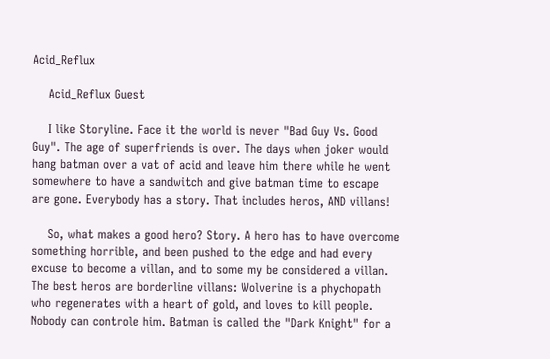Acid_Reflux

    Acid_Reflux Guest

    I like Storyline. Face it the world is never "Bad Guy Vs. Good Guy". The age of superfriends is over. The days when joker would hang batman over a vat of acid and leave him there while he went somewhere to have a sandwitch and give batman time to escape are gone. Everybody has a story. That includes heros, AND villans!

    So, what makes a good hero? Story. A hero has to have overcome something horrible, and been pushed to the edge and had every excuse to become a villan, and to some my be considered a villan. The best heros are borderline villans: Wolverine is a phychopath who regenerates with a heart of gold, and loves to kill people. Nobody can controle him. Batman is called the "Dark Knight" for a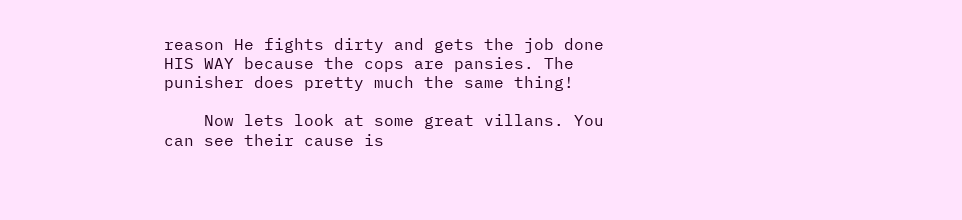reason He fights dirty and gets the job done HIS WAY because the cops are pansies. The punisher does pretty much the same thing!

    Now lets look at some great villans. You can see their cause is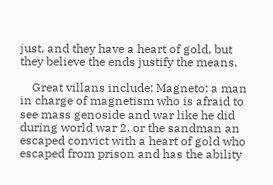just, and they have a heart of gold, but they believe the ends justify the means.

    Great villans include: Magneto: a man in charge of magnetism who is afraid to see mass genoside and war like he did during world war 2. or the sandman an escaped convict with a heart of gold who escaped from prison and has the ability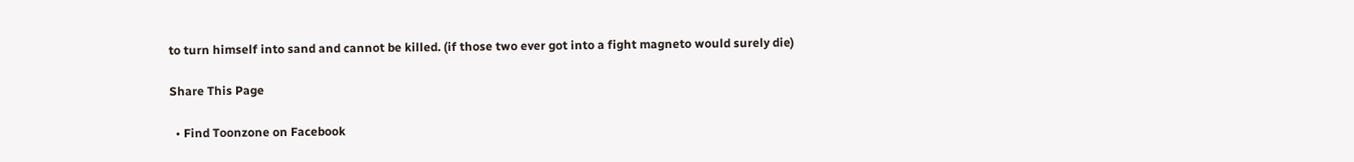to turn himself into sand and cannot be killed. (if those two ever got into a fight magneto would surely die)

Share This Page

  • Find Toonzone on Facebook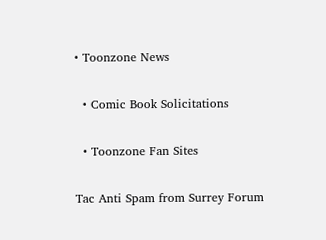• Toonzone News

  • Comic Book Solicitations

  • Toonzone Fan Sites

Tac Anti Spam from Surrey Forum